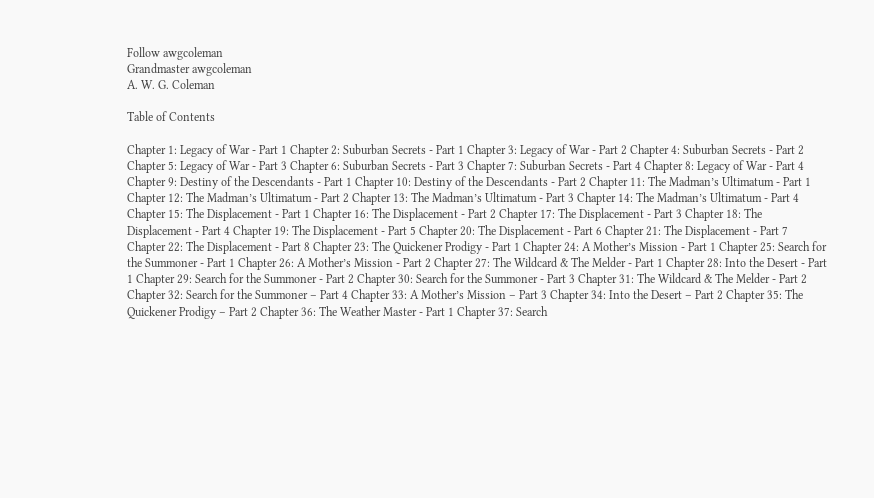Follow awgcoleman
Grandmaster awgcoleman
A. W. G. Coleman

Table of Contents

Chapter 1: Legacy of War - Part 1 Chapter 2: Suburban Secrets - Part 1 Chapter 3: Legacy of War - Part 2 Chapter 4: Suburban Secrets - Part 2 Chapter 5: Legacy of War - Part 3 Chapter 6: Suburban Secrets - Part 3 Chapter 7: Suburban Secrets - Part 4 Chapter 8: Legacy of War - Part 4 Chapter 9: Destiny of the Descendants - Part 1 Chapter 10: Destiny of the Descendants - Part 2 Chapter 11: The Madman’s Ultimatum - Part 1 Chapter 12: The Madman’s Ultimatum - Part 2 Chapter 13: The Madman’s Ultimatum - Part 3 Chapter 14: The Madman’s Ultimatum - Part 4 Chapter 15: The Displacement - Part 1 Chapter 16: The Displacement - Part 2 Chapter 17: The Displacement - Part 3 Chapter 18: The Displacement - Part 4 Chapter 19: The Displacement - Part 5 Chapter 20: The Displacement - Part 6 Chapter 21: The Displacement - Part 7 Chapter 22: The Displacement - Part 8 Chapter 23: The Quickener Prodigy - Part 1 Chapter 24: A Mother’s Mission - Part 1 Chapter 25: Search for the Summoner - Part 1 Chapter 26: A Mother’s Mission - Part 2 Chapter 27: The Wildcard & The Melder - Part 1 Chapter 28: Into the Desert - Part 1 Chapter 29: Search for the Summoner - Part 2 Chapter 30: Search for the Summoner - Part 3 Chapter 31: The Wildcard & The Melder - Part 2 Chapter 32: Search for the Summoner – Part 4 Chapter 33: A Mother’s Mission – Part 3 Chapter 34: Into the Desert – Part 2 Chapter 35: The Quickener Prodigy – Part 2 Chapter 36: The Weather Master - Part 1 Chapter 37: Search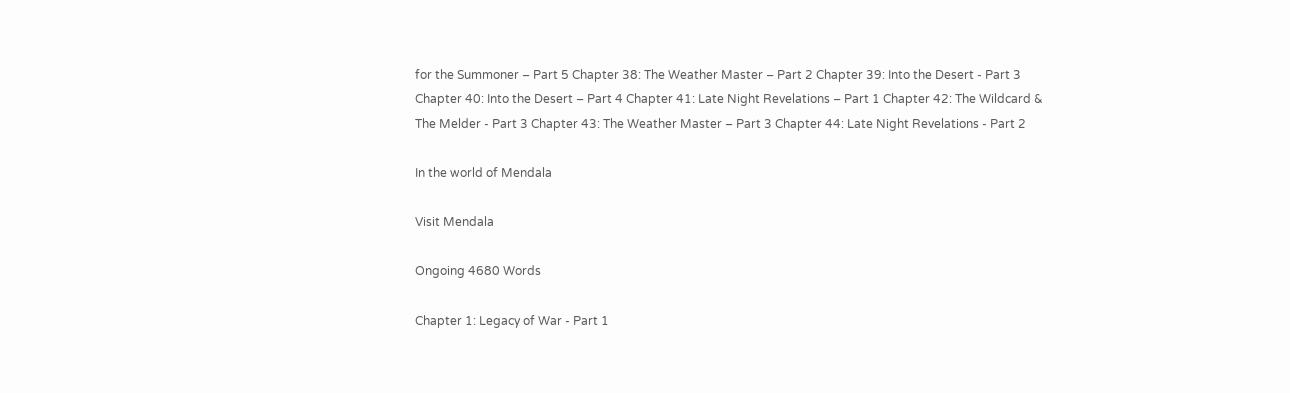for the Summoner – Part 5 Chapter 38: The Weather Master – Part 2 Chapter 39: Into the Desert - Part 3 Chapter 40: Into the Desert – Part 4 Chapter 41: Late Night Revelations – Part 1 Chapter 42: The Wildcard & The Melder - Part 3 Chapter 43: The Weather Master – Part 3 Chapter 44: Late Night Revelations - Part 2

In the world of Mendala

Visit Mendala

Ongoing 4680 Words

Chapter 1: Legacy of War - Part 1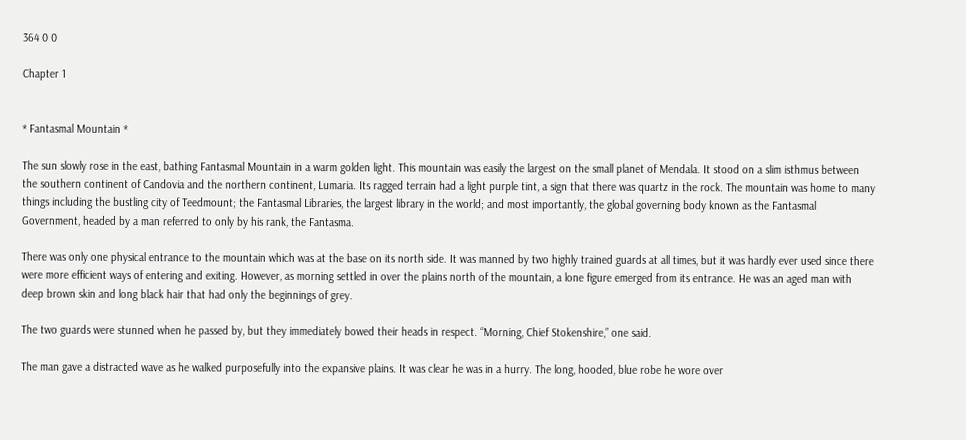364 0 0

Chapter 1


* Fantasmal Mountain *

The sun slowly rose in the east, bathing Fantasmal Mountain in a warm golden light. This mountain was easily the largest on the small planet of Mendala. It stood on a slim isthmus between the southern continent of Candovia and the northern continent, Lumaria. Its ragged terrain had a light purple tint, a sign that there was quartz in the rock. The mountain was home to many things including the bustling city of Teedmount; the Fantasmal Libraries, the largest library in the world; and most importantly, the global governing body known as the Fantasmal Government, headed by a man referred to only by his rank, the Fantasma.

There was only one physical entrance to the mountain which was at the base on its north side. It was manned by two highly trained guards at all times, but it was hardly ever used since there were more efficient ways of entering and exiting. However, as morning settled in over the plains north of the mountain, a lone figure emerged from its entrance. He was an aged man with deep brown skin and long black hair that had only the beginnings of grey.

The two guards were stunned when he passed by, but they immediately bowed their heads in respect. “Morning, Chief Stokenshire,” one said.

The man gave a distracted wave as he walked purposefully into the expansive plains. It was clear he was in a hurry. The long, hooded, blue robe he wore over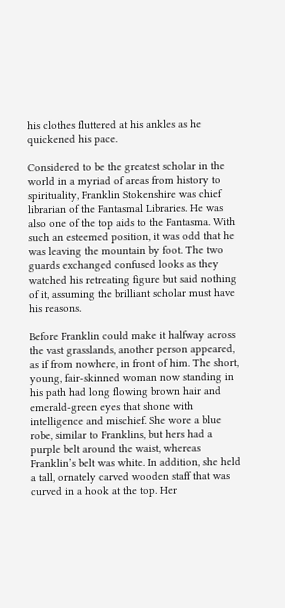his clothes fluttered at his ankles as he quickened his pace.

Considered to be the greatest scholar in the world in a myriad of areas from history to spirituality, Franklin Stokenshire was chief librarian of the Fantasmal Libraries. He was also one of the top aids to the Fantasma. With such an esteemed position, it was odd that he was leaving the mountain by foot. The two guards exchanged confused looks as they watched his retreating figure but said nothing of it, assuming the brilliant scholar must have his reasons.

Before Franklin could make it halfway across the vast grasslands, another person appeared, as if from nowhere, in front of him. The short, young, fair-skinned woman now standing in his path had long flowing brown hair and emerald-green eyes that shone with intelligence and mischief. She wore a blue robe, similar to Franklins, but hers had a purple belt around the waist, whereas Franklin’s belt was white. In addition, she held a tall, ornately carved wooden staff that was curved in a hook at the top. Her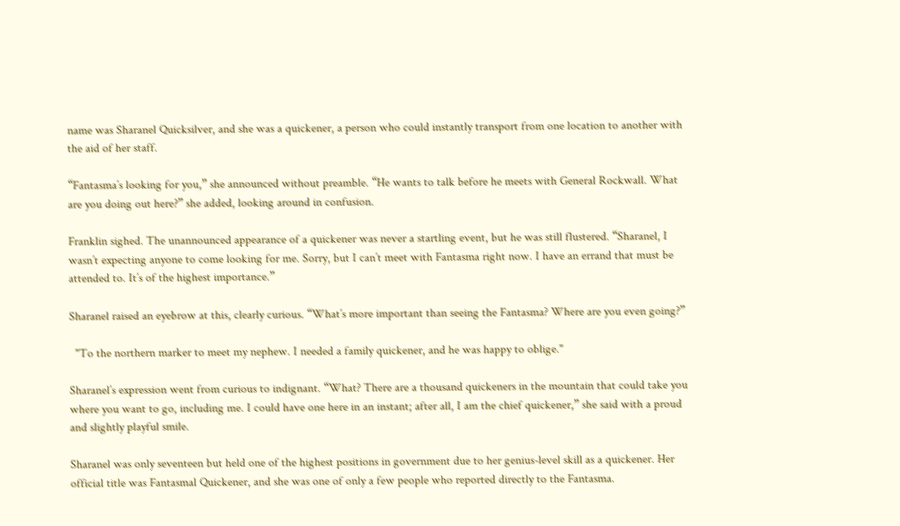name was Sharanel Quicksilver, and she was a quickener, a person who could instantly transport from one location to another with the aid of her staff.

“Fantasma’s looking for you,” she announced without preamble. “He wants to talk before he meets with General Rockwall. What are you doing out here?” she added, looking around in confusion.

Franklin sighed. The unannounced appearance of a quickener was never a startling event, but he was still flustered. “Sharanel, I wasn’t expecting anyone to come looking for me. Sorry, but I can’t meet with Fantasma right now. I have an errand that must be attended to. It’s of the highest importance.”

Sharanel raised an eyebrow at this, clearly curious. “What’s more important than seeing the Fantasma? Where are you even going?”

  "To the northern marker to meet my nephew. I needed a family quickener, and he was happy to oblige."

Sharanel’s expression went from curious to indignant. “What? There are a thousand quickeners in the mountain that could take you where you want to go, including me. I could have one here in an instant; after all, I am the chief quickener,” she said with a proud and slightly playful smile.

Sharanel was only seventeen but held one of the highest positions in government due to her genius-level skill as a quickener. Her official title was Fantasmal Quickener, and she was one of only a few people who reported directly to the Fantasma.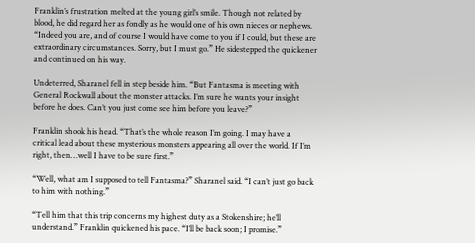Franklin’s frustration melted at the young girl’s smile. Though not related by blood, he did regard her as fondly as he would one of his own nieces or nephews. “Indeed you are, and of course I would have come to you if I could, but these are extraordinary circumstances. Sorry, but I must go.” He sidestepped the quickener and continued on his way.

Undeterred, Sharanel fell in step beside him. “But Fantasma is meeting with General Rockwall about the monster attacks. I’m sure he wants your insight before he does. Can’t you just come see him before you leave?”

Franklin shook his head. “That’s the whole reason I’m going. I may have a critical lead about these mysterious monsters appearing all over the world. If I’m right, then…well I have to be sure first.”

“Well, what am I supposed to tell Fantasma?” Sharanel said. “I can’t just go back to him with nothing.”

“Tell him that this trip concerns my highest duty as a Stokenshire; he’ll understand.” Franklin quickened his pace. “I’ll be back soon; I promise.”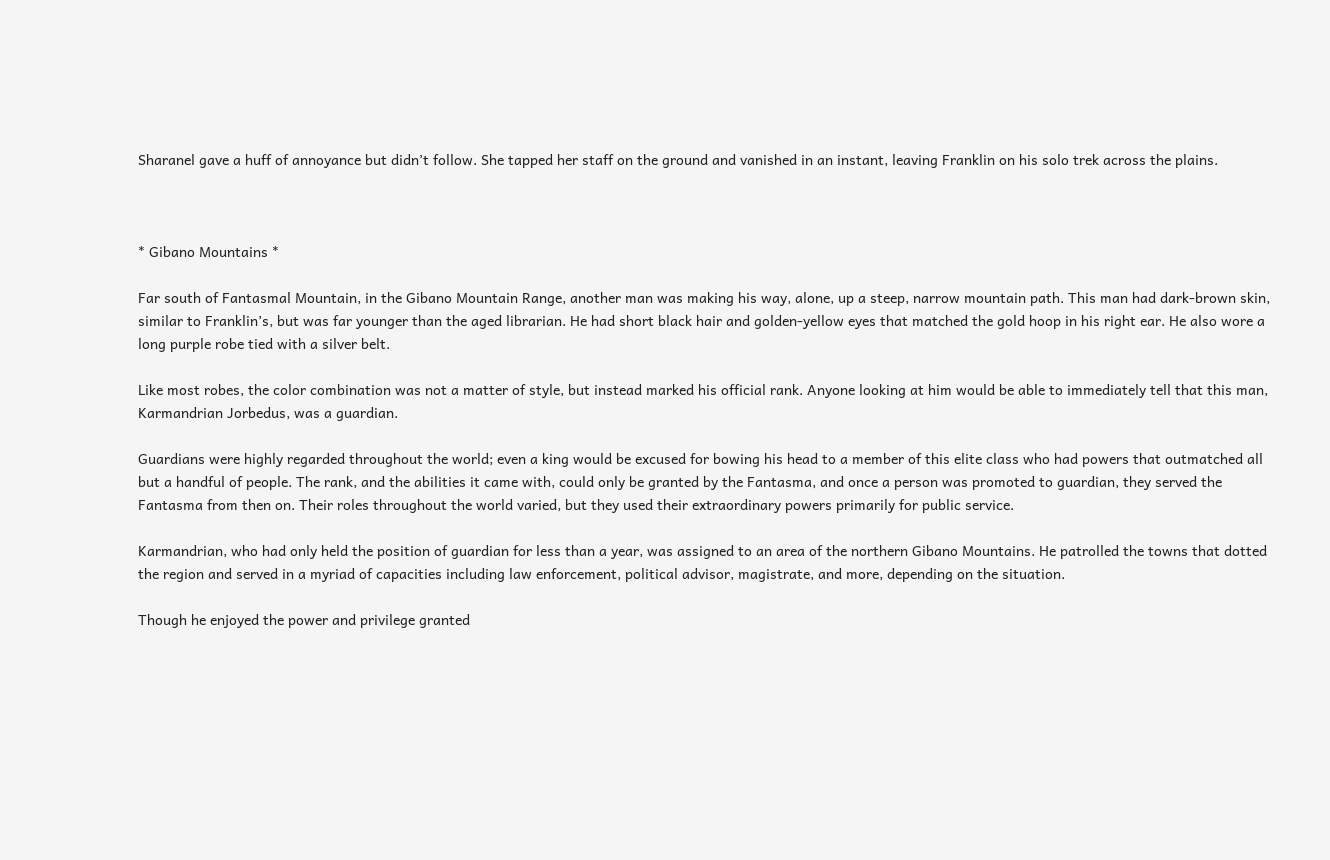Sharanel gave a huff of annoyance but didn’t follow. She tapped her staff on the ground and vanished in an instant, leaving Franklin on his solo trek across the plains.



* Gibano Mountains *

Far south of Fantasmal Mountain, in the Gibano Mountain Range, another man was making his way, alone, up a steep, narrow mountain path. This man had dark-brown skin, similar to Franklin’s, but was far younger than the aged librarian. He had short black hair and golden-yellow eyes that matched the gold hoop in his right ear. He also wore a long purple robe tied with a silver belt.

Like most robes, the color combination was not a matter of style, but instead marked his official rank. Anyone looking at him would be able to immediately tell that this man, Karmandrian Jorbedus, was a guardian.

Guardians were highly regarded throughout the world; even a king would be excused for bowing his head to a member of this elite class who had powers that outmatched all but a handful of people. The rank, and the abilities it came with, could only be granted by the Fantasma, and once a person was promoted to guardian, they served the Fantasma from then on. Their roles throughout the world varied, but they used their extraordinary powers primarily for public service.

Karmandrian, who had only held the position of guardian for less than a year, was assigned to an area of the northern Gibano Mountains. He patrolled the towns that dotted the region and served in a myriad of capacities including law enforcement, political advisor, magistrate, and more, depending on the situation.

Though he enjoyed the power and privilege granted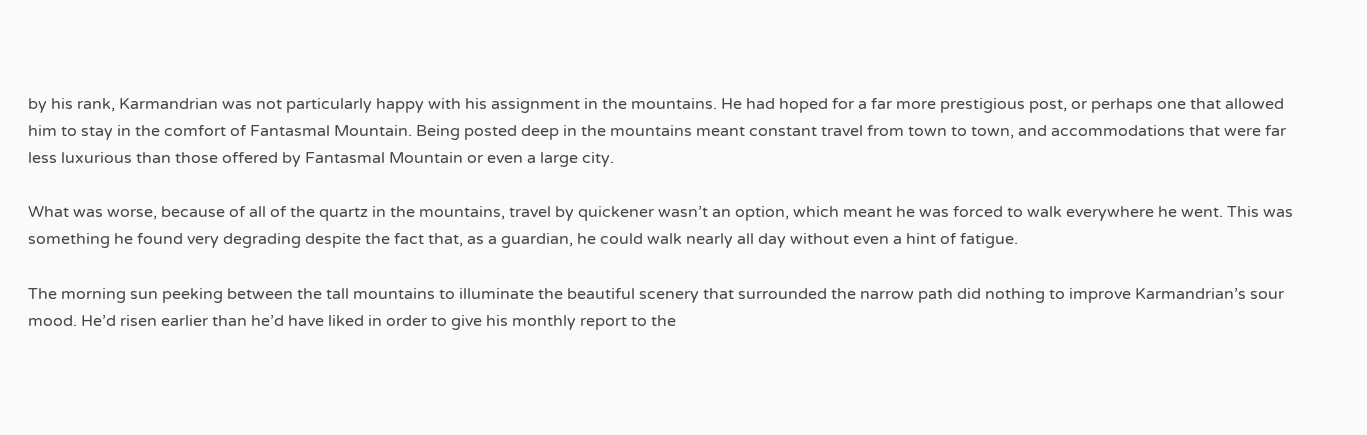by his rank, Karmandrian was not particularly happy with his assignment in the mountains. He had hoped for a far more prestigious post, or perhaps one that allowed him to stay in the comfort of Fantasmal Mountain. Being posted deep in the mountains meant constant travel from town to town, and accommodations that were far less luxurious than those offered by Fantasmal Mountain or even a large city.

What was worse, because of all of the quartz in the mountains, travel by quickener wasn’t an option, which meant he was forced to walk everywhere he went. This was something he found very degrading despite the fact that, as a guardian, he could walk nearly all day without even a hint of fatigue.

The morning sun peeking between the tall mountains to illuminate the beautiful scenery that surrounded the narrow path did nothing to improve Karmandrian’s sour mood. He’d risen earlier than he’d have liked in order to give his monthly report to the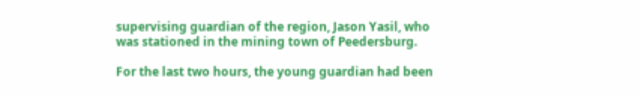supervising guardian of the region, Jason Yasil, who was stationed in the mining town of Peedersburg.

For the last two hours, the young guardian had been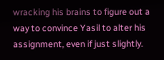wracking his brains to figure out a way to convince Yasil to alter his assignment, even if just slightly.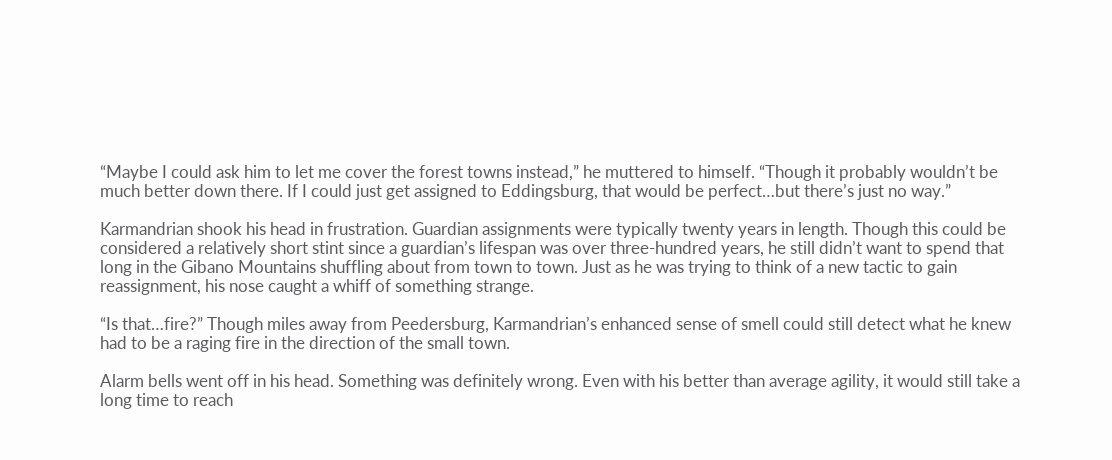“Maybe I could ask him to let me cover the forest towns instead,” he muttered to himself. “Though it probably wouldn’t be much better down there. If I could just get assigned to Eddingsburg, that would be perfect…but there’s just no way.”

Karmandrian shook his head in frustration. Guardian assignments were typically twenty years in length. Though this could be considered a relatively short stint since a guardian’s lifespan was over three-hundred years, he still didn’t want to spend that long in the Gibano Mountains shuffling about from town to town. Just as he was trying to think of a new tactic to gain reassignment, his nose caught a whiff of something strange.

“Is that…fire?” Though miles away from Peedersburg, Karmandrian’s enhanced sense of smell could still detect what he knew had to be a raging fire in the direction of the small town.

Alarm bells went off in his head. Something was definitely wrong. Even with his better than average agility, it would still take a long time to reach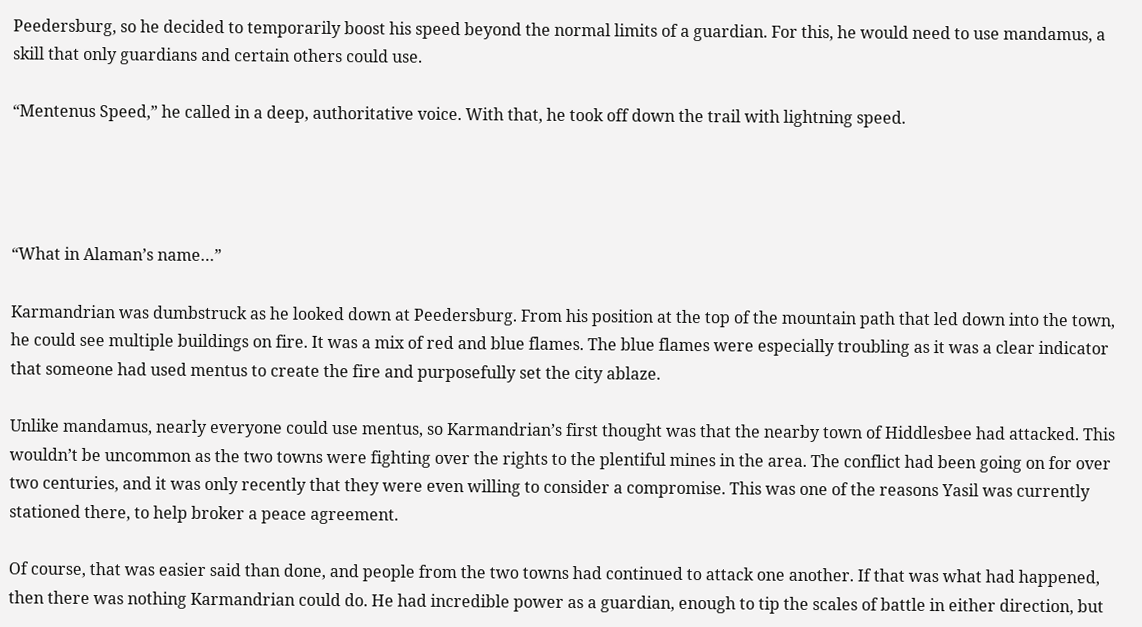Peedersburg, so he decided to temporarily boost his speed beyond the normal limits of a guardian. For this, he would need to use mandamus, a skill that only guardians and certain others could use.

“Mentenus Speed,” he called in a deep, authoritative voice. With that, he took off down the trail with lightning speed.




“What in Alaman’s name…”

Karmandrian was dumbstruck as he looked down at Peedersburg. From his position at the top of the mountain path that led down into the town, he could see multiple buildings on fire. It was a mix of red and blue flames. The blue flames were especially troubling as it was a clear indicator that someone had used mentus to create the fire and purposefully set the city ablaze.

Unlike mandamus, nearly everyone could use mentus, so Karmandrian’s first thought was that the nearby town of Hiddlesbee had attacked. This wouldn’t be uncommon as the two towns were fighting over the rights to the plentiful mines in the area. The conflict had been going on for over two centuries, and it was only recently that they were even willing to consider a compromise. This was one of the reasons Yasil was currently stationed there, to help broker a peace agreement.

Of course, that was easier said than done, and people from the two towns had continued to attack one another. If that was what had happened, then there was nothing Karmandrian could do. He had incredible power as a guardian, enough to tip the scales of battle in either direction, but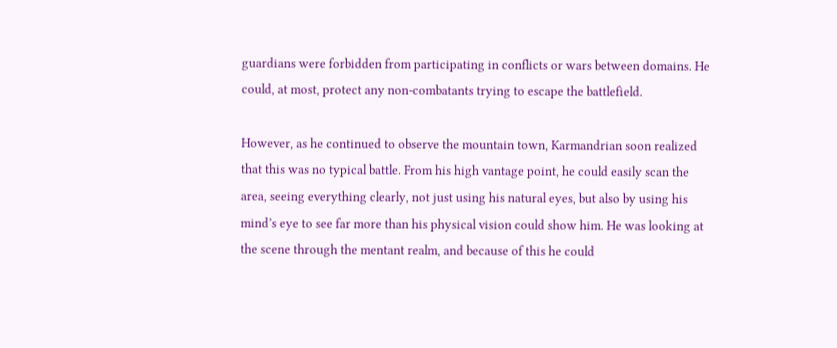guardians were forbidden from participating in conflicts or wars between domains. He could, at most, protect any non-combatants trying to escape the battlefield.

However, as he continued to observe the mountain town, Karmandrian soon realized that this was no typical battle. From his high vantage point, he could easily scan the area, seeing everything clearly, not just using his natural eyes, but also by using his mind’s eye to see far more than his physical vision could show him. He was looking at the scene through the mentant realm, and because of this he could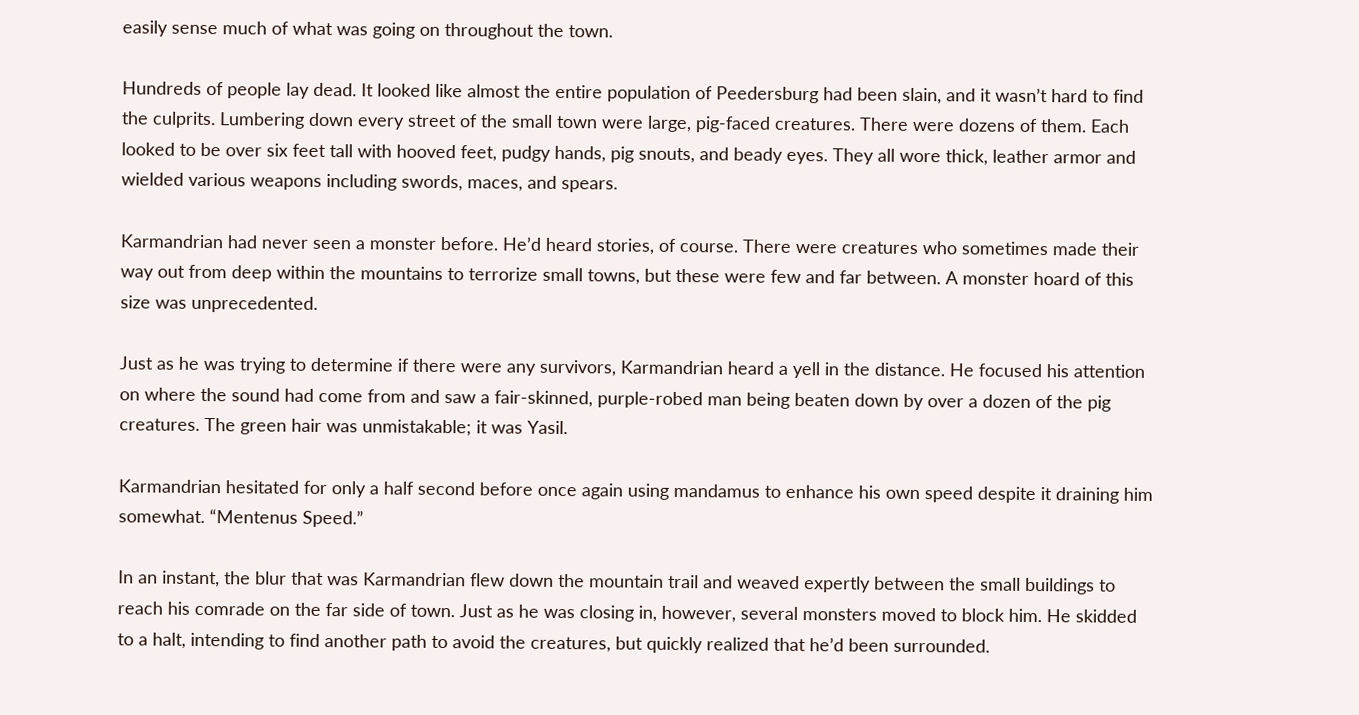easily sense much of what was going on throughout the town.

Hundreds of people lay dead. It looked like almost the entire population of Peedersburg had been slain, and it wasn’t hard to find the culprits. Lumbering down every street of the small town were large, pig-faced creatures. There were dozens of them. Each looked to be over six feet tall with hooved feet, pudgy hands, pig snouts, and beady eyes. They all wore thick, leather armor and wielded various weapons including swords, maces, and spears.

Karmandrian had never seen a monster before. He’d heard stories, of course. There were creatures who sometimes made their way out from deep within the mountains to terrorize small towns, but these were few and far between. A monster hoard of this size was unprecedented.

Just as he was trying to determine if there were any survivors, Karmandrian heard a yell in the distance. He focused his attention on where the sound had come from and saw a fair-skinned, purple-robed man being beaten down by over a dozen of the pig creatures. The green hair was unmistakable; it was Yasil.

Karmandrian hesitated for only a half second before once again using mandamus to enhance his own speed despite it draining him somewhat. “Mentenus Speed.”

In an instant, the blur that was Karmandrian flew down the mountain trail and weaved expertly between the small buildings to reach his comrade on the far side of town. Just as he was closing in, however, several monsters moved to block him. He skidded to a halt, intending to find another path to avoid the creatures, but quickly realized that he’d been surrounded.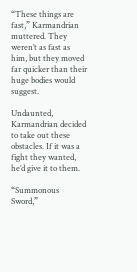“These things are fast,” Karmandrian muttered. They weren’t as fast as him, but they moved far quicker than their huge bodies would suggest.

Undaunted, Karmandrian decided to take out these obstacles. If it was a fight they wanted, he’d give it to them.

“Summonous Sword,”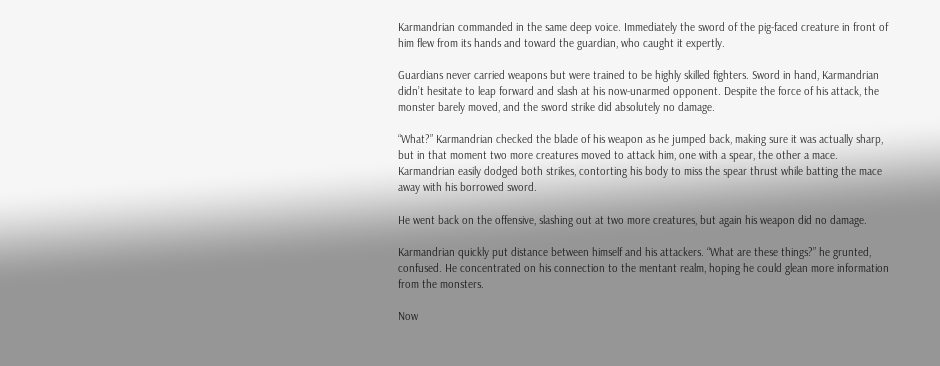Karmandrian commanded in the same deep voice. Immediately the sword of the pig-faced creature in front of him flew from its hands and toward the guardian, who caught it expertly.

Guardians never carried weapons but were trained to be highly skilled fighters. Sword in hand, Karmandrian didn’t hesitate to leap forward and slash at his now-unarmed opponent. Despite the force of his attack, the monster barely moved, and the sword strike did absolutely no damage.

“What?” Karmandrian checked the blade of his weapon as he jumped back, making sure it was actually sharp, but in that moment two more creatures moved to attack him, one with a spear, the other a mace. Karmandrian easily dodged both strikes, contorting his body to miss the spear thrust while batting the mace away with his borrowed sword.

He went back on the offensive, slashing out at two more creatures, but again his weapon did no damage.

Karmandrian quickly put distance between himself and his attackers. “What are these things?” he grunted, confused. He concentrated on his connection to the mentant realm, hoping he could glean more information from the monsters.

Now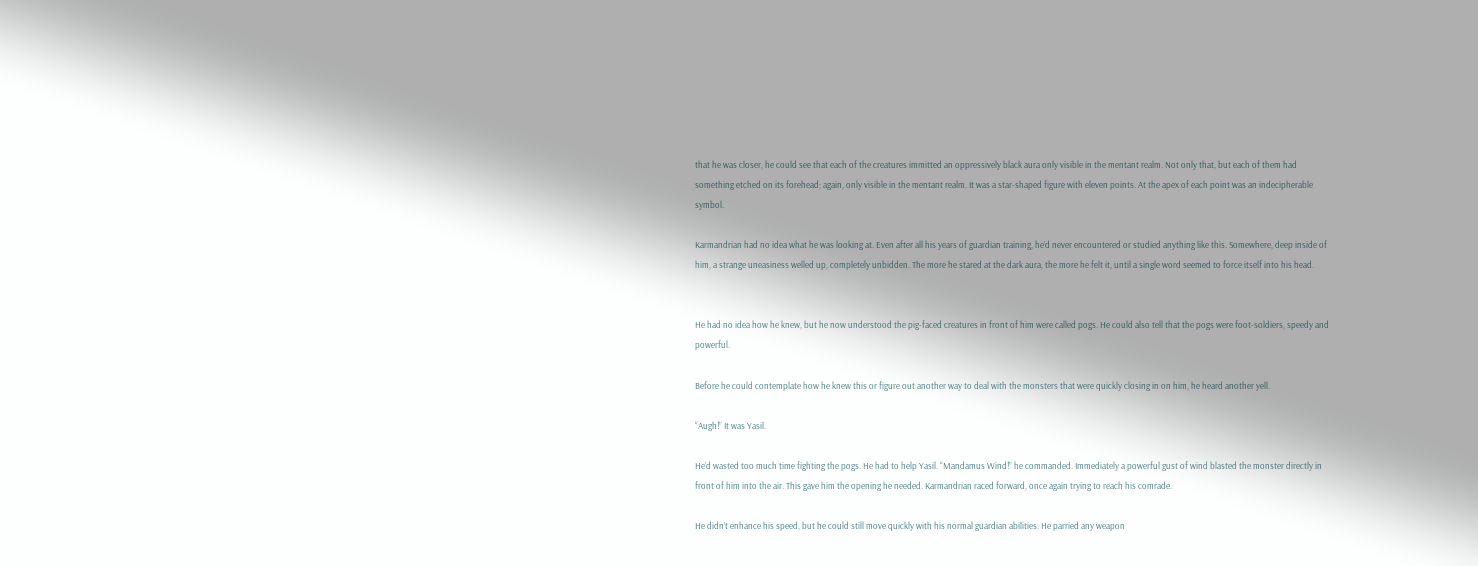that he was closer, he could see that each of the creatures immitted an oppressively black aura only visible in the mentant realm. Not only that, but each of them had something etched on its forehead; again, only visible in the mentant realm. It was a star-shaped figure with eleven points. At the apex of each point was an indecipherable symbol.

Karmandrian had no idea what he was looking at. Even after all his years of guardian training, he’d never encountered or studied anything like this. Somewhere, deep inside of him, a strange uneasiness welled up, completely unbidden. The more he stared at the dark aura, the more he felt it, until a single word seemed to force itself into his head.


He had no idea how he knew, but he now understood the pig-faced creatures in front of him were called pogs. He could also tell that the pogs were foot-soldiers, speedy and powerful.

Before he could contemplate how he knew this or figure out another way to deal with the monsters that were quickly closing in on him, he heard another yell.

“Augh!” It was Yasil.

He’d wasted too much time fighting the pogs. He had to help Yasil. “Mandamus Wind!” he commanded. Immediately a powerful gust of wind blasted the monster directly in front of him into the air. This gave him the opening he needed. Karmandrian raced forward, once again trying to reach his comrade.

He didn’t enhance his speed, but he could still move quickly with his normal guardian abilities. He parried any weapon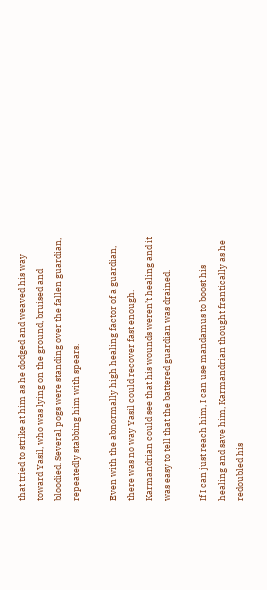that tried to strike at him as he dodged and weaved his way toward Yasil, who was lying on the ground, bruised and bloodied. Several pogs were standing over the fallen guardian, repeatedly stabbing him with spears.

Even with the abnormally high healing factor of a guardian, there was no way Yasil could recover fast enough. Karmandrian could see that his wounds weren’t healing and it was easy to tell that the battered guardian was drained.

If I can just reach him, I can use mandamus to boost his healing and save him, Karmandrian thought frantically as he redoubled his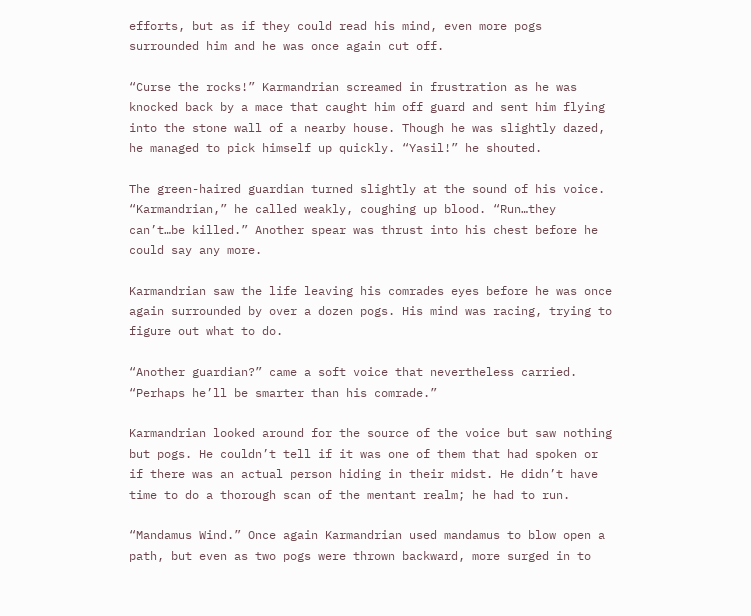efforts, but as if they could read his mind, even more pogs surrounded him and he was once again cut off.

“Curse the rocks!” Karmandrian screamed in frustration as he was knocked back by a mace that caught him off guard and sent him flying into the stone wall of a nearby house. Though he was slightly dazed, he managed to pick himself up quickly. “Yasil!” he shouted.

The green-haired guardian turned slightly at the sound of his voice. “Karmandrian,” he called weakly, coughing up blood. “Run…they can’t…be killed.” Another spear was thrust into his chest before he could say any more.

Karmandrian saw the life leaving his comrades eyes before he was once again surrounded by over a dozen pogs. His mind was racing, trying to figure out what to do.

“Another guardian?” came a soft voice that nevertheless carried. “Perhaps he’ll be smarter than his comrade.”

Karmandrian looked around for the source of the voice but saw nothing but pogs. He couldn’t tell if it was one of them that had spoken or if there was an actual person hiding in their midst. He didn’t have time to do a thorough scan of the mentant realm; he had to run.

“Mandamus Wind.” Once again Karmandrian used mandamus to blow open a path, but even as two pogs were thrown backward, more surged in to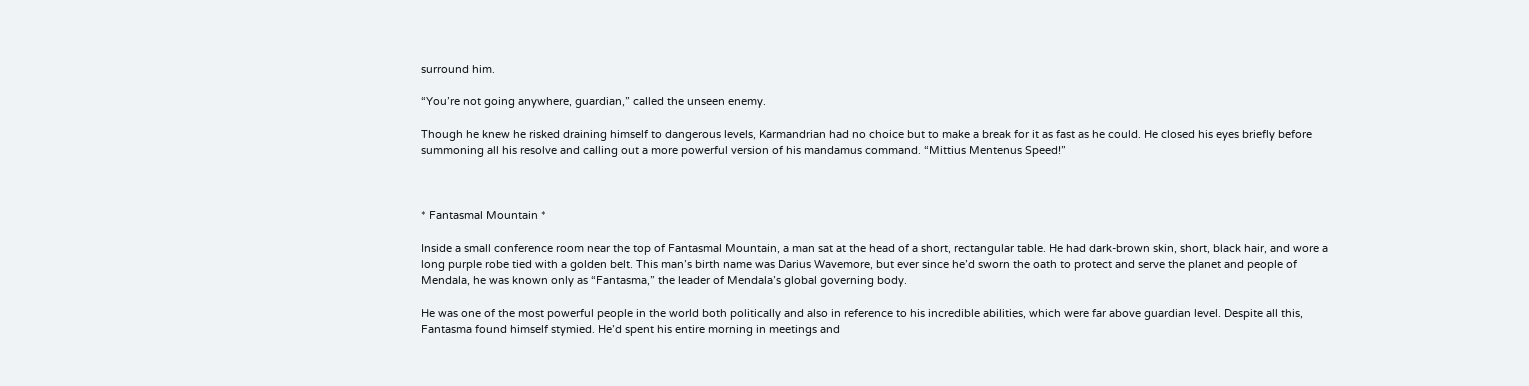surround him.

“You’re not going anywhere, guardian,” called the unseen enemy.

Though he knew he risked draining himself to dangerous levels, Karmandrian had no choice but to make a break for it as fast as he could. He closed his eyes briefly before summoning all his resolve and calling out a more powerful version of his mandamus command. “Mittius Mentenus Speed!”



* Fantasmal Mountain *

Inside a small conference room near the top of Fantasmal Mountain, a man sat at the head of a short, rectangular table. He had dark-brown skin, short, black hair, and wore a long purple robe tied with a golden belt. This man’s birth name was Darius Wavemore, but ever since he’d sworn the oath to protect and serve the planet and people of Mendala, he was known only as “Fantasma,” the leader of Mendala’s global governing body.

He was one of the most powerful people in the world both politically and also in reference to his incredible abilities, which were far above guardian level. Despite all this, Fantasma found himself stymied. He’d spent his entire morning in meetings and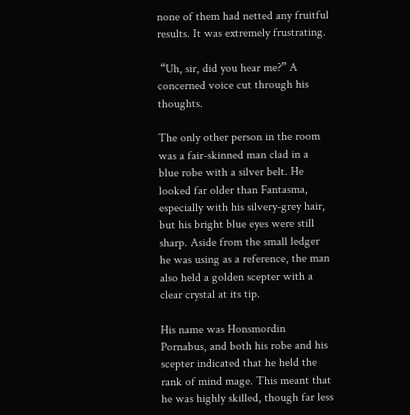none of them had netted any fruitful results. It was extremely frustrating.

 “Uh, sir, did you hear me?” A concerned voice cut through his thoughts.

The only other person in the room was a fair-skinned man clad in a blue robe with a silver belt. He looked far older than Fantasma, especially with his silvery-grey hair, but his bright blue eyes were still sharp. Aside from the small ledger he was using as a reference, the man also held a golden scepter with a clear crystal at its tip.

His name was Honsmordin Pornabus, and both his robe and his scepter indicated that he held the rank of mind mage. This meant that he was highly skilled, though far less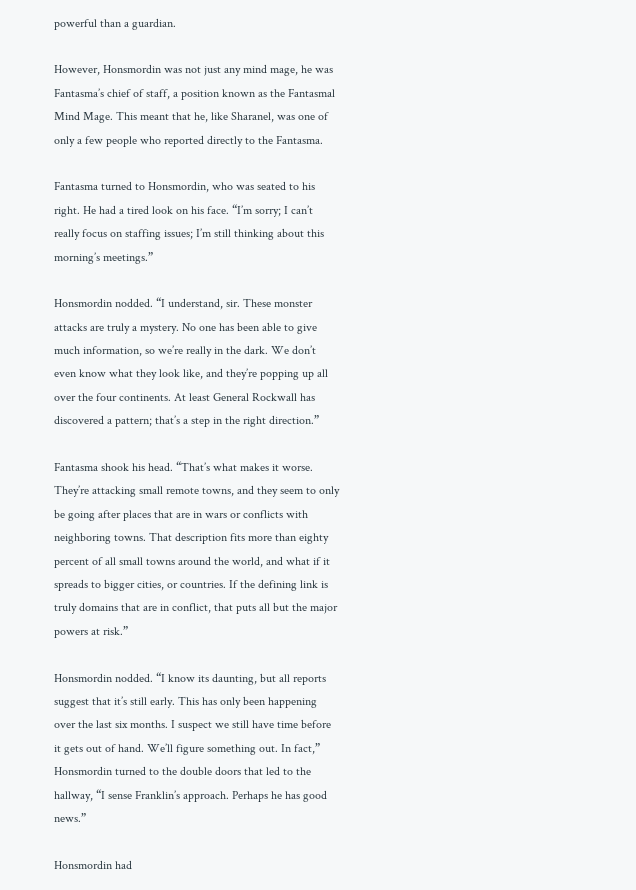powerful than a guardian.

However, Honsmordin was not just any mind mage, he was Fantasma’s chief of staff, a position known as the Fantasmal Mind Mage. This meant that he, like Sharanel, was one of only a few people who reported directly to the Fantasma.

Fantasma turned to Honsmordin, who was seated to his right. He had a tired look on his face. “I’m sorry; I can’t really focus on staffing issues; I’m still thinking about this morning’s meetings.”

Honsmordin nodded. “I understand, sir. These monster attacks are truly a mystery. No one has been able to give much information, so we’re really in the dark. We don’t even know what they look like, and they’re popping up all over the four continents. At least General Rockwall has discovered a pattern; that’s a step in the right direction.”

Fantasma shook his head. “That’s what makes it worse. They’re attacking small remote towns, and they seem to only be going after places that are in wars or conflicts with neighboring towns. That description fits more than eighty percent of all small towns around the world, and what if it spreads to bigger cities, or countries. If the defining link is truly domains that are in conflict, that puts all but the major powers at risk.”

Honsmordin nodded. “I know its daunting, but all reports suggest that it’s still early. This has only been happening over the last six months. I suspect we still have time before it gets out of hand. We’ll figure something out. In fact,” Honsmordin turned to the double doors that led to the hallway, “I sense Franklin’s approach. Perhaps he has good news.”

Honsmordin had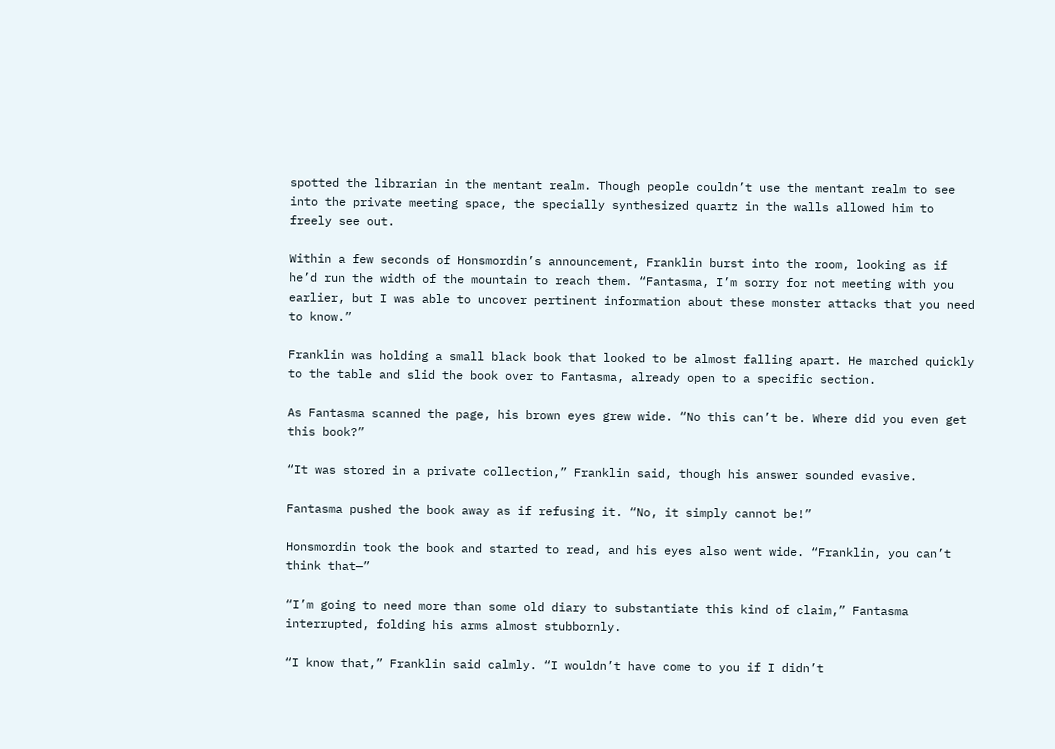spotted the librarian in the mentant realm. Though people couldn’t use the mentant realm to see into the private meeting space, the specially synthesized quartz in the walls allowed him to freely see out.

Within a few seconds of Honsmordin’s announcement, Franklin burst into the room, looking as if he’d run the width of the mountain to reach them. “Fantasma, I’m sorry for not meeting with you earlier, but I was able to uncover pertinent information about these monster attacks that you need to know.”

Franklin was holding a small black book that looked to be almost falling apart. He marched quickly to the table and slid the book over to Fantasma, already open to a specific section.

As Fantasma scanned the page, his brown eyes grew wide. “No this can’t be. Where did you even get this book?”

“It was stored in a private collection,” Franklin said, though his answer sounded evasive.

Fantasma pushed the book away as if refusing it. “No, it simply cannot be!”

Honsmordin took the book and started to read, and his eyes also went wide. “Franklin, you can’t think that—”

“I’m going to need more than some old diary to substantiate this kind of claim,” Fantasma interrupted, folding his arms almost stubbornly.

“I know that,” Franklin said calmly. “I wouldn’t have come to you if I didn’t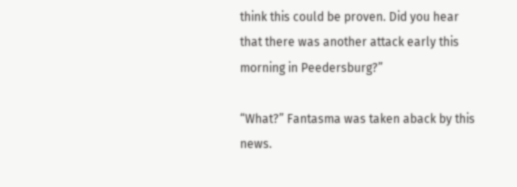think this could be proven. Did you hear that there was another attack early this morning in Peedersburg?”

“What?” Fantasma was taken aback by this news.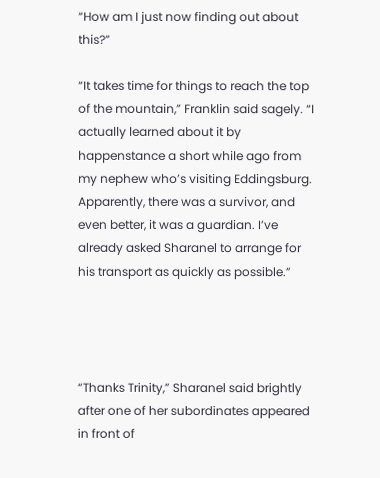“How am I just now finding out about this?”

“It takes time for things to reach the top of the mountain,” Franklin said sagely. “I actually learned about it by happenstance a short while ago from my nephew who’s visiting Eddingsburg. Apparently, there was a survivor, and even better, it was a guardian. I’ve already asked Sharanel to arrange for his transport as quickly as possible.”




“Thanks Trinity,” Sharanel said brightly after one of her subordinates appeared in front of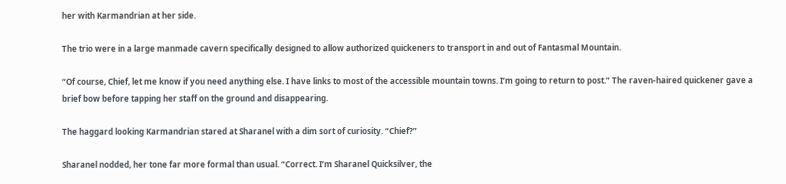her with Karmandrian at her side.

The trio were in a large manmade cavern specifically designed to allow authorized quickeners to transport in and out of Fantasmal Mountain.

“Of course, Chief, let me know if you need anything else. I have links to most of the accessible mountain towns. I’m going to return to post.” The raven-haired quickener gave a brief bow before tapping her staff on the ground and disappearing.

The haggard looking Karmandrian stared at Sharanel with a dim sort of curiosity. “Chief?”

Sharanel nodded, her tone far more formal than usual. “Correct. I’m Sharanel Quicksilver, the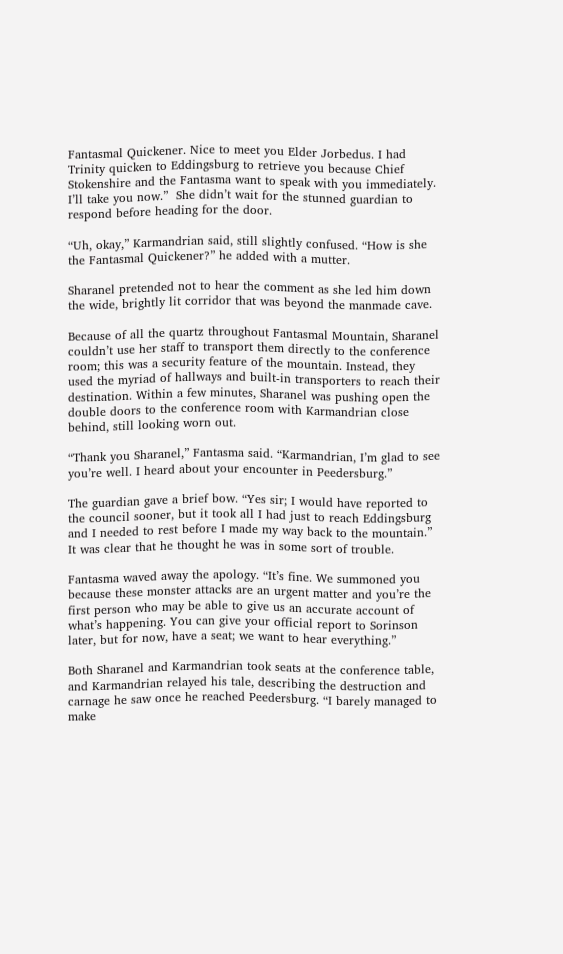Fantasmal Quickener. Nice to meet you Elder Jorbedus. I had Trinity quicken to Eddingsburg to retrieve you because Chief Stokenshire and the Fantasma want to speak with you immediately. I’ll take you now.”  She didn’t wait for the stunned guardian to respond before heading for the door.

“Uh, okay,” Karmandrian said, still slightly confused. “How is she the Fantasmal Quickener?” he added with a mutter.

Sharanel pretended not to hear the comment as she led him down the wide, brightly lit corridor that was beyond the manmade cave.

Because of all the quartz throughout Fantasmal Mountain, Sharanel couldn’t use her staff to transport them directly to the conference room; this was a security feature of the mountain. Instead, they used the myriad of hallways and built-in transporters to reach their destination. Within a few minutes, Sharanel was pushing open the double doors to the conference room with Karmandrian close behind, still looking worn out.

“Thank you Sharanel,” Fantasma said. “Karmandrian, I’m glad to see you’re well. I heard about your encounter in Peedersburg.”

The guardian gave a brief bow. “Yes sir; I would have reported to the council sooner, but it took all I had just to reach Eddingsburg and I needed to rest before I made my way back to the mountain.” It was clear that he thought he was in some sort of trouble.

Fantasma waved away the apology. “It’s fine. We summoned you because these monster attacks are an urgent matter and you’re the first person who may be able to give us an accurate account of what’s happening. You can give your official report to Sorinson later, but for now, have a seat; we want to hear everything.”

Both Sharanel and Karmandrian took seats at the conference table, and Karmandrian relayed his tale, describing the destruction and carnage he saw once he reached Peedersburg. “I barely managed to make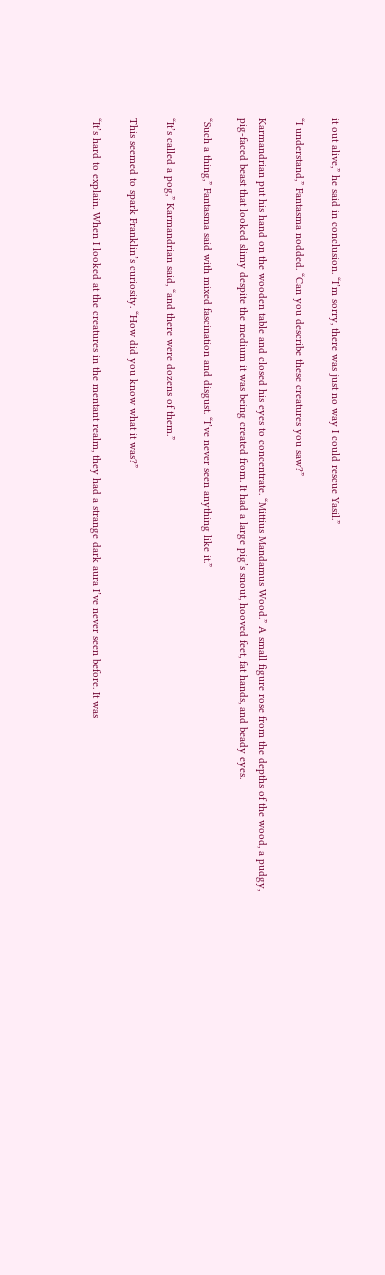it out alive,” he said in conclusion. “I’m sorry, there was just no way I could rescue Yasil.”

“I understand,” Fantasma nodded. “Can you describe these creatures you saw?”

Karmandrian put his hand on the wooden table and closed his eyes to concentrate. “Mittius Mandamus Wood.” A small figure rose from the depths of the wood, a pudgy, pig-faced beast that looked slimy despite the medium it was being created from. It had a large pig’s snout, hooved feet, fat hands, and beady eyes.

“Such a thing,” Fantasma said with mixed fascination and disgust. “I’ve never seen anything like it.”

“It’s called a pog,” Karmandrian said, “and there were dozens of them.”

This seemed to spark Franklin’s curiosity. “How did you know what it was?”

“It’s hard to explain. When I looked at the creatures in the mentant realm, they had a strange dark aura I’ve never seen before. It was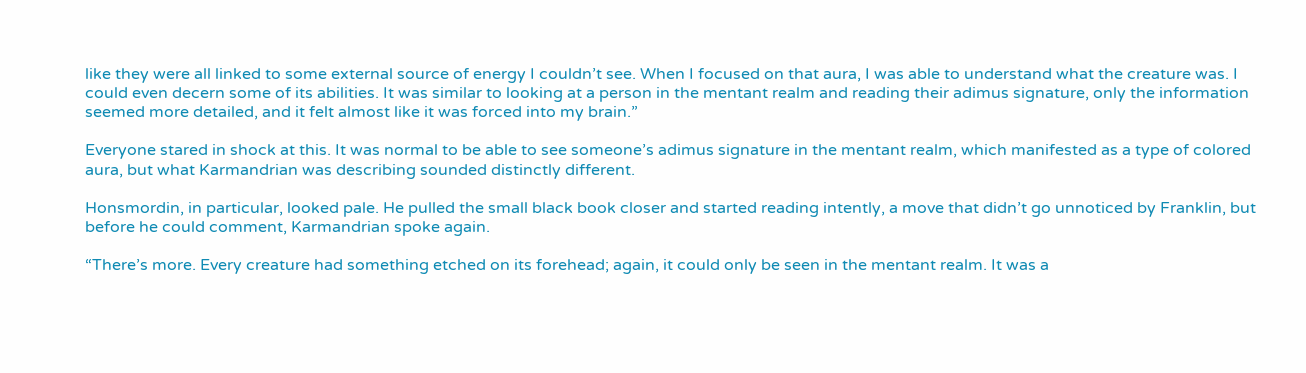like they were all linked to some external source of energy I couldn’t see. When I focused on that aura, I was able to understand what the creature was. I could even decern some of its abilities. It was similar to looking at a person in the mentant realm and reading their adimus signature, only the information seemed more detailed, and it felt almost like it was forced into my brain.”

Everyone stared in shock at this. It was normal to be able to see someone’s adimus signature in the mentant realm, which manifested as a type of colored aura, but what Karmandrian was describing sounded distinctly different.

Honsmordin, in particular, looked pale. He pulled the small black book closer and started reading intently, a move that didn’t go unnoticed by Franklin, but before he could comment, Karmandrian spoke again.

“There’s more. Every creature had something etched on its forehead; again, it could only be seen in the mentant realm. It was a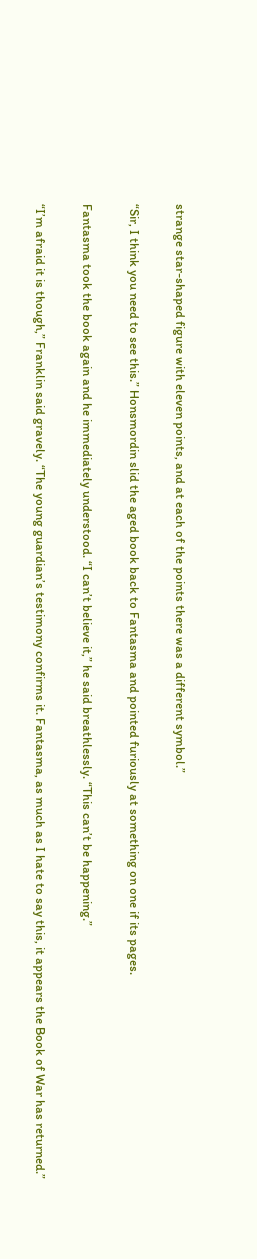strange star-shaped figure with eleven points, and at each of the points there was a different symbol.”

“Sir, I think you need to see this.” Honsmordin slid the aged book back to Fantasma and pointed furiously at something on one if its pages.

Fantasma took the book again and he immediately understood. “I can’t believe it,” he said breathlessly. “This can’t be happening.”

“I’m afraid it is though,” Franklin said gravely. “The young guardian’s testimony confirms it. Fantasma, as much as I hate to say this, it appears the Book of War has returned.”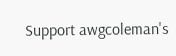Support awgcoleman's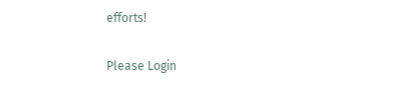efforts!

Please Login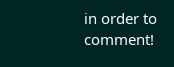in order to comment!